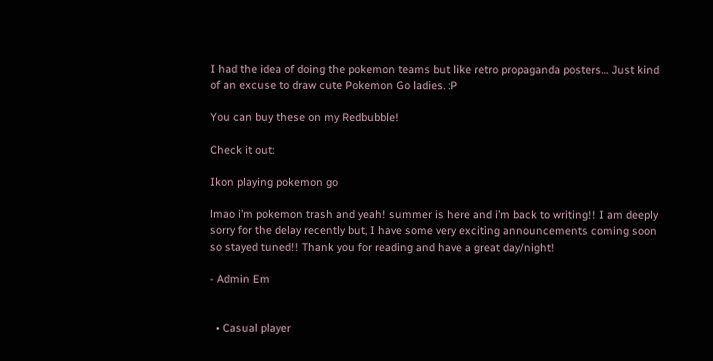I had the idea of doing the pokemon teams but like retro propaganda posters… Just kind of an excuse to draw cute Pokemon Go ladies. :P

You can buy these on my Redbubble!

Check it out:

Ikon playing pokemon go

lmao i’m pokemon trash and yeah! summer is here and i’m back to writing!! I am deeply sorry for the delay recently but, I have some very exciting announcements coming soon so stayed tuned!! Thank you for reading and have a great day/night!

- Admin Em


  • Casual player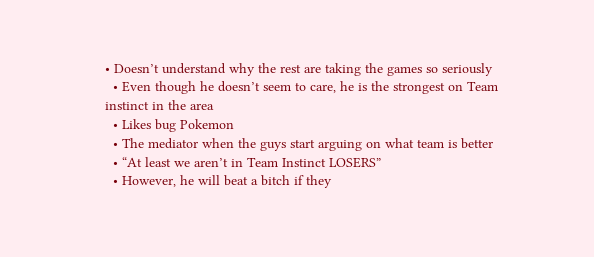• Doesn’t understand why the rest are taking the games so seriously
  • Even though he doesn’t seem to care, he is the strongest on Team instinct in the area
  • Likes bug Pokemon
  • The mediator when the guys start arguing on what team is better
  • “At least we aren’t in Team Instinct LOSERS”
  • However, he will beat a bitch if they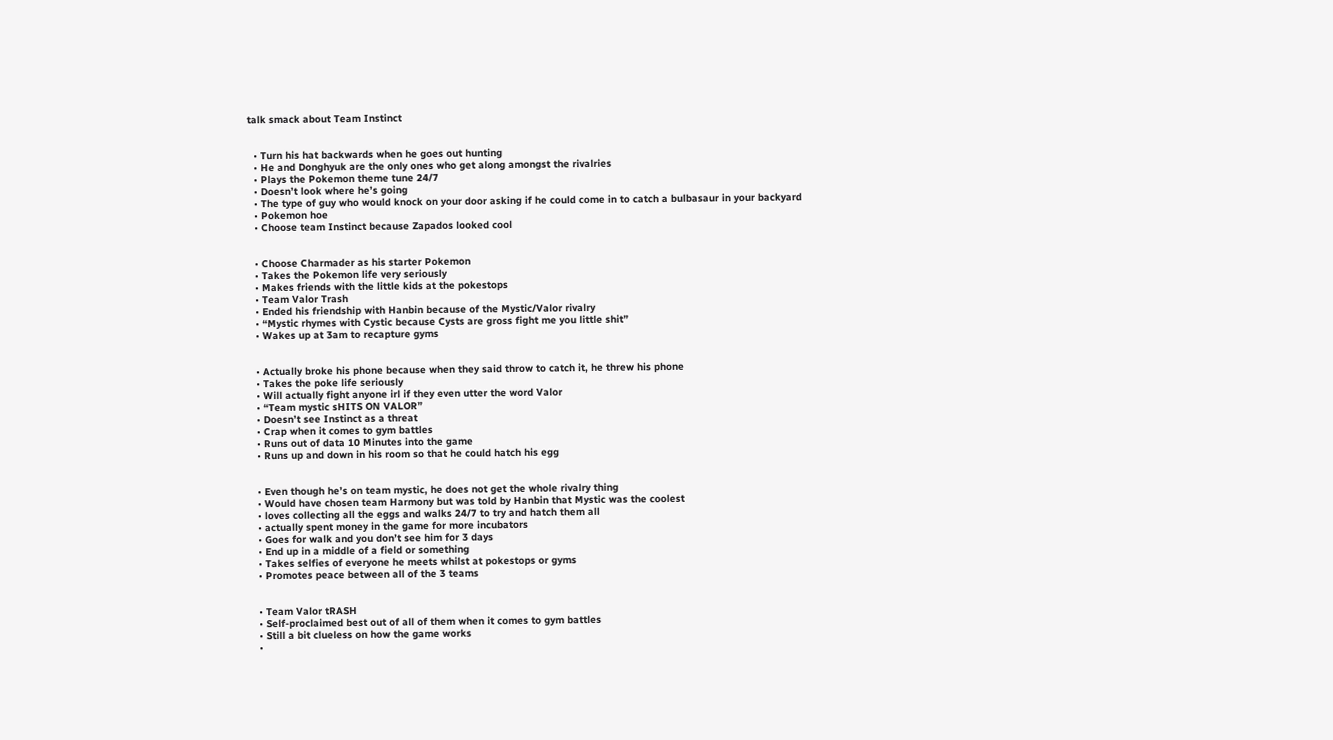talk smack about Team Instinct


  • Turn his hat backwards when he goes out hunting
  • He and Donghyuk are the only ones who get along amongst the rivalries
  • Plays the Pokemon theme tune 24/7
  • Doesn’t look where he’s going
  • The type of guy who would knock on your door asking if he could come in to catch a bulbasaur in your backyard
  • Pokemon hoe
  • Choose team Instinct because Zapados looked cool


  • Choose Charmader as his starter Pokemon
  • Takes the Pokemon life very seriously
  • Makes friends with the little kids at the pokestops
  • Team Valor Trash
  • Ended his friendship with Hanbin because of the Mystic/Valor rivalry
  • “Mystic rhymes with Cystic because Cysts are gross fight me you little shit”
  • Wakes up at 3am to recapture gyms


  • Actually broke his phone because when they said throw to catch it, he threw his phone
  • Takes the poke life seriously
  • Will actually fight anyone irl if they even utter the word Valor
  • “Team mystic sHITS ON VALOR”
  • Doesn’t see Instinct as a threat
  • Crap when it comes to gym battles
  • Runs out of data 10 Minutes into the game
  • Runs up and down in his room so that he could hatch his egg


  • Even though he’s on team mystic, he does not get the whole rivalry thing
  • Would have chosen team Harmony but was told by Hanbin that Mystic was the coolest
  • loves collecting all the eggs and walks 24/7 to try and hatch them all
  • actually spent money in the game for more incubators
  • Goes for walk and you don’t see him for 3 days
  • End up in a middle of a field or something
  • Takes selfies of everyone he meets whilst at pokestops or gyms
  • Promotes peace between all of the 3 teams


  • Team Valor tRASH
  • Self-proclaimed best out of all of them when it comes to gym battles
  • Still a bit clueless on how the game works
  •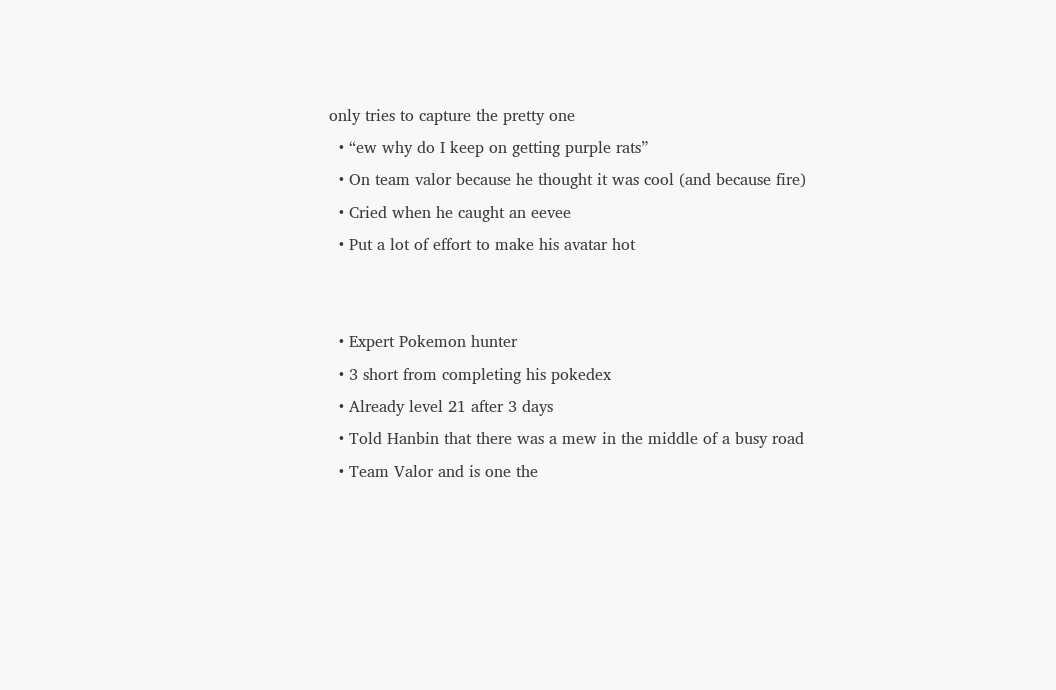only tries to capture the pretty one
  • “ew why do I keep on getting purple rats”
  • On team valor because he thought it was cool (and because fire)
  • Cried when he caught an eevee
  • Put a lot of effort to make his avatar hot


  • Expert Pokemon hunter
  • 3 short from completing his pokedex
  • Already level 21 after 3 days
  • Told Hanbin that there was a mew in the middle of a busy road
  • Team Valor and is one the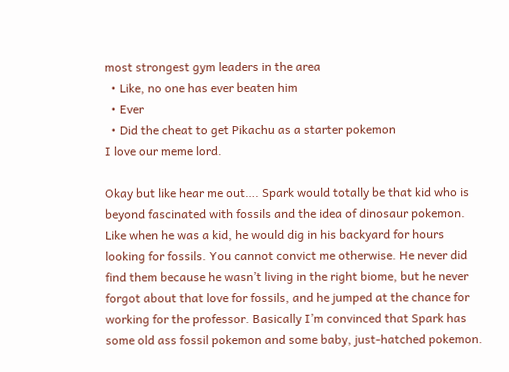most strongest gym leaders in the area
  • Like, no one has ever beaten him
  • Ever
  • Did the cheat to get Pikachu as a starter pokemon
I love our meme lord.

Okay but like hear me out…. Spark would totally be that kid who is beyond fascinated with fossils and the idea of dinosaur pokemon. Like when he was a kid, he would dig in his backyard for hours looking for fossils. You cannot convict me otherwise. He never did find them because he wasn’t living in the right biome, but he never forgot about that love for fossils, and he jumped at the chance for working for the professor. Basically I’m convinced that Spark has some old ass fossil pokemon and some baby, just-hatched pokemon.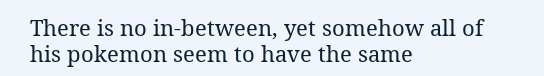There is no in-between, yet somehow all of his pokemon seem to have the same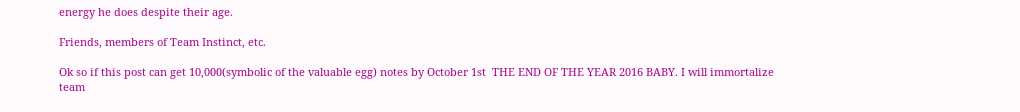energy he does despite their age.

Friends, members of Team Instinct, etc.

Ok so if this post can get 10,000(symbolic of the valuable egg) notes by October 1st  THE END OF THE YEAR 2016 BABY. I will immortalize team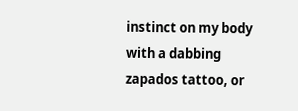instinct on my body with a dabbing zapados tattoo, or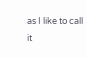as I like to call it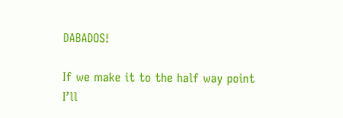DABADOS!

If we make it to the half way point I’ll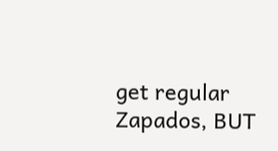get regular Zapados, BUT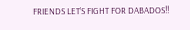FRIENDS LET’S FIGHT FOR DABADOS!!